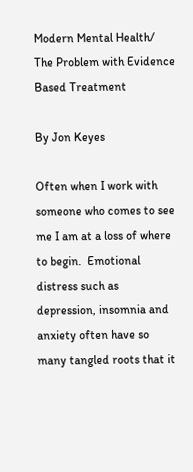Modern Mental Health/ The Problem with Evidence Based Treatment

By Jon Keyes

Often when I work with someone who comes to see me I am at a loss of where to begin.  Emotional distress such as depression, insomnia and anxiety often have so many tangled roots that it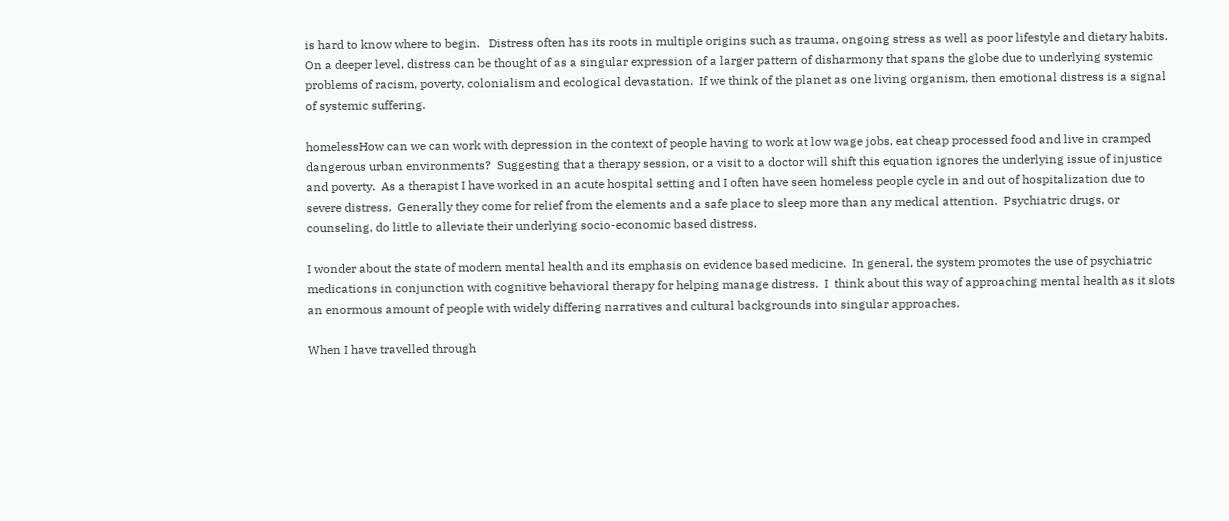is hard to know where to begin.   Distress often has its roots in multiple origins such as trauma, ongoing stress as well as poor lifestyle and dietary habits.  On a deeper level, distress can be thought of as a singular expression of a larger pattern of disharmony that spans the globe due to underlying systemic problems of racism, poverty, colonialism and ecological devastation.  If we think of the planet as one living organism, then emotional distress is a signal of systemic suffering.

homelessHow can we can work with depression in the context of people having to work at low wage jobs, eat cheap processed food and live in cramped dangerous urban environments?  Suggesting that a therapy session, or a visit to a doctor will shift this equation ignores the underlying issue of injustice and poverty.  As a therapist I have worked in an acute hospital setting and I often have seen homeless people cycle in and out of hospitalization due to severe distress.  Generally they come for relief from the elements and a safe place to sleep more than any medical attention.  Psychiatric drugs, or counseling, do little to alleviate their underlying socio-economic based distress.

I wonder about the state of modern mental health and its emphasis on evidence based medicine.  In general, the system promotes the use of psychiatric medications in conjunction with cognitive behavioral therapy for helping manage distress.  I  think about this way of approaching mental health as it slots an enormous amount of people with widely differing narratives and cultural backgrounds into singular approaches.

When I have travelled through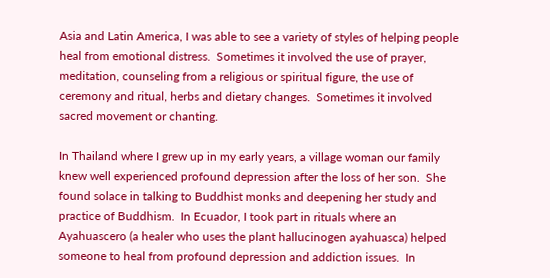Asia and Latin America, I was able to see a variety of styles of helping people heal from emotional distress.  Sometimes it involved the use of prayer, meditation, counseling from a religious or spiritual figure, the use of ceremony and ritual, herbs and dietary changes.  Sometimes it involved sacred movement or chanting.

In Thailand where I grew up in my early years, a village woman our family knew well experienced profound depression after the loss of her son.  She found solace in talking to Buddhist monks and deepening her study and practice of Buddhism.  In Ecuador, I took part in rituals where an Ayahuascero (a healer who uses the plant hallucinogen ayahuasca) helped someone to heal from profound depression and addiction issues.  In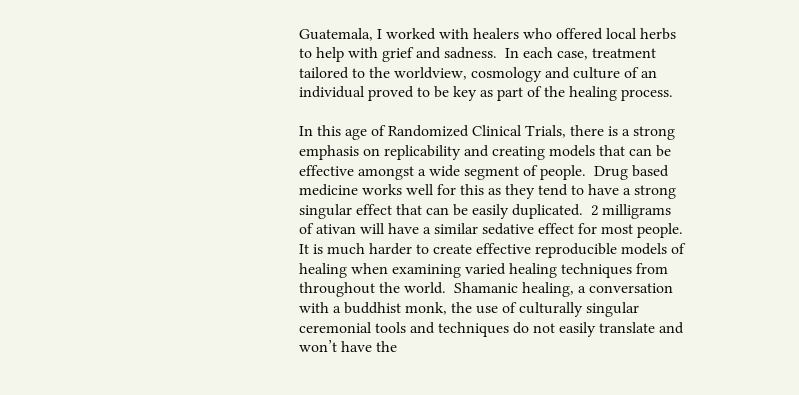Guatemala, I worked with healers who offered local herbs to help with grief and sadness.  In each case, treatment tailored to the worldview, cosmology and culture of an individual proved to be key as part of the healing process.

In this age of Randomized Clinical Trials, there is a strong emphasis on replicability and creating models that can be effective amongst a wide segment of people.  Drug based medicine works well for this as they tend to have a strong singular effect that can be easily duplicated.  2 milligrams of ativan will have a similar sedative effect for most people.   It is much harder to create effective reproducible models of healing when examining varied healing techniques from throughout the world.  Shamanic healing, a conversation with a buddhist monk, the use of culturally singular ceremonial tools and techniques do not easily translate and won’t have the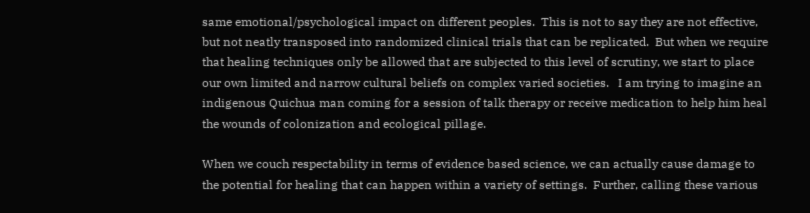same emotional/psychological impact on different peoples.  This is not to say they are not effective, but not neatly transposed into randomized clinical trials that can be replicated.  But when we require that healing techniques only be allowed that are subjected to this level of scrutiny, we start to place our own limited and narrow cultural beliefs on complex varied societies.   I am trying to imagine an indigenous Quichua man coming for a session of talk therapy or receive medication to help him heal the wounds of colonization and ecological pillage.

When we couch respectability in terms of evidence based science, we can actually cause damage to the potential for healing that can happen within a variety of settings.  Further, calling these various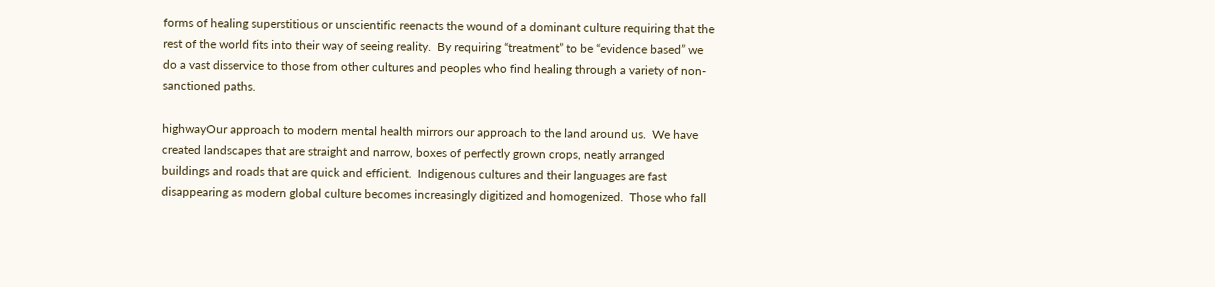forms of healing superstitious or unscientific reenacts the wound of a dominant culture requiring that the rest of the world fits into their way of seeing reality.  By requiring “treatment” to be “evidence based” we do a vast disservice to those from other cultures and peoples who find healing through a variety of non-sanctioned paths.

highwayOur approach to modern mental health mirrors our approach to the land around us.  We have created landscapes that are straight and narrow, boxes of perfectly grown crops, neatly arranged buildings and roads that are quick and efficient.  Indigenous cultures and their languages are fast disappearing as modern global culture becomes increasingly digitized and homogenized.  Those who fall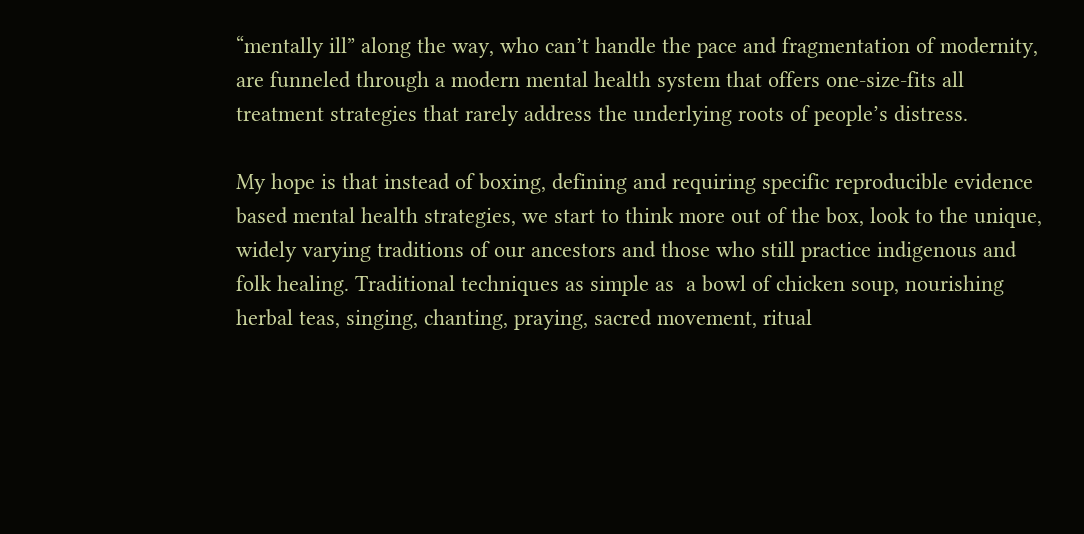“mentally ill” along the way, who can’t handle the pace and fragmentation of modernity, are funneled through a modern mental health system that offers one-size-fits all treatment strategies that rarely address the underlying roots of people’s distress.

My hope is that instead of boxing, defining and requiring specific reproducible evidence based mental health strategies, we start to think more out of the box, look to the unique, widely varying traditions of our ancestors and those who still practice indigenous and folk healing. Traditional techniques as simple as  a bowl of chicken soup, nourishing herbal teas, singing, chanting, praying, sacred movement, ritual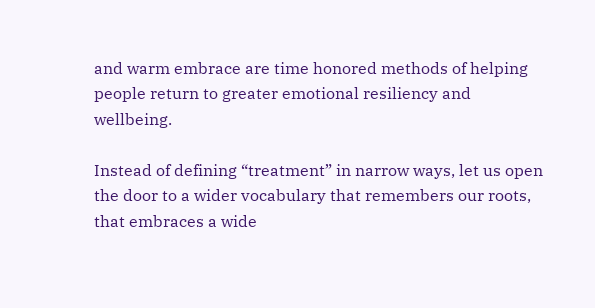and warm embrace are time honored methods of helping people return to greater emotional resiliency and wellbeing.

Instead of defining “treatment” in narrow ways, let us open the door to a wider vocabulary that remembers our roots, that embraces a wide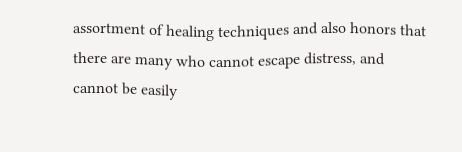assortment of healing techniques and also honors that there are many who cannot escape distress, and cannot be easily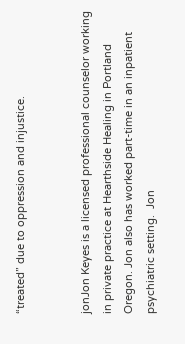“treated” due to oppression and injustice.


jonJon Keyes is a licensed professional counselor working in private practice at Hearthside Healing in Portland Oregon. Jon also has worked part-time in an inpatient psychiatric setting.  Jon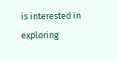is interested in exploring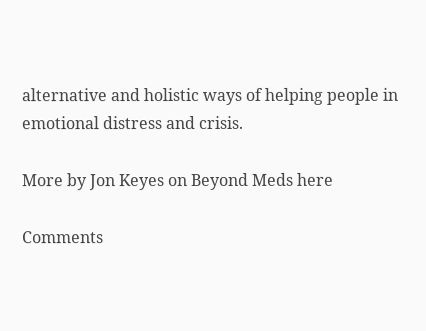alternative and holistic ways of helping people in emotional distress and crisis.

More by Jon Keyes on Beyond Meds here

Comments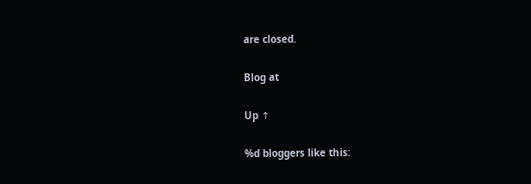are closed.

Blog at

Up ↑

%d bloggers like this: